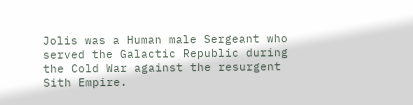Jolis was a Human male Sergeant who served the Galactic Republic during the Cold War against the resurgent Sith Empire.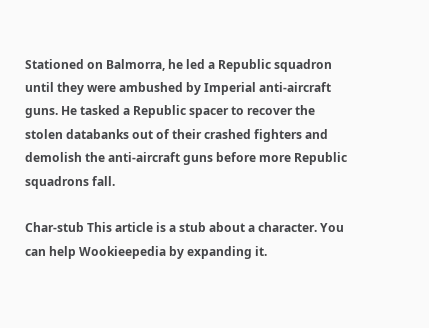Stationed on Balmorra, he led a Republic squadron until they were ambushed by Imperial anti-aircraft guns. He tasked a Republic spacer to recover the stolen databanks out of their crashed fighters and demolish the anti-aircraft guns before more Republic squadrons fall.

Char-stub This article is a stub about a character. You can help Wookieepedia by expanding it.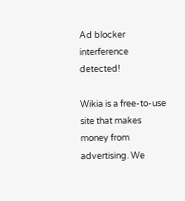Ad blocker interference detected!

Wikia is a free-to-use site that makes money from advertising. We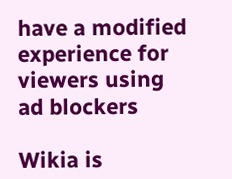have a modified experience for viewers using ad blockers

Wikia is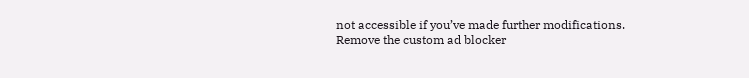not accessible if you’ve made further modifications. Remove the custom ad blocker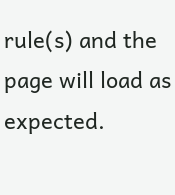rule(s) and the page will load as expected.